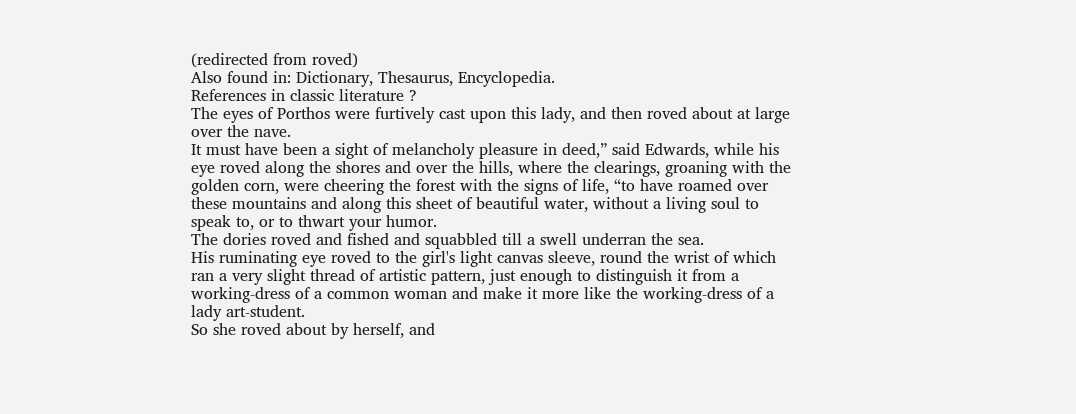(redirected from roved)
Also found in: Dictionary, Thesaurus, Encyclopedia.
References in classic literature ?
The eyes of Porthos were furtively cast upon this lady, and then roved about at large over the nave.
It must have been a sight of melancholy pleasure in deed,” said Edwards, while his eye roved along the shores and over the hills, where the clearings, groaning with the golden corn, were cheering the forest with the signs of life, “to have roamed over these mountains and along this sheet of beautiful water, without a living soul to speak to, or to thwart your humor.
The dories roved and fished and squabbled till a swell underran the sea.
His ruminating eye roved to the girl's light canvas sleeve, round the wrist of which ran a very slight thread of artistic pattern, just enough to distinguish it from a working-dress of a common woman and make it more like the working-dress of a lady art-student.
So she roved about by herself, and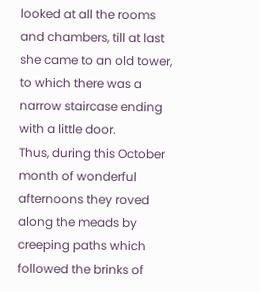looked at all the rooms and chambers, till at last she came to an old tower, to which there was a narrow staircase ending with a little door.
Thus, during this October month of wonderful afternoons they roved along the meads by creeping paths which followed the brinks of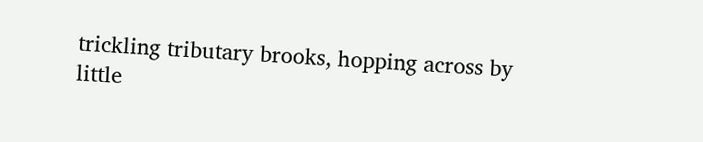trickling tributary brooks, hopping across by little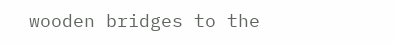wooden bridges to the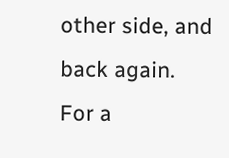other side, and back again.
For a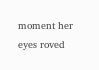moment her eyes roved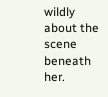wildly about the scene beneath her.